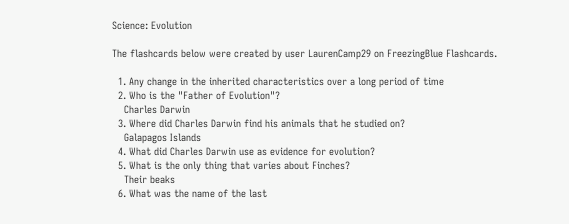Science: Evolution

The flashcards below were created by user LaurenCamp29 on FreezingBlue Flashcards.

  1. Any change in the inherited characteristics over a long period of time
  2. Who is the "Father of Evolution"?
    Charles Darwin
  3. Where did Charles Darwin find his animals that he studied on?
    Galapagos Islands
  4. What did Charles Darwin use as evidence for evolution?
  5. What is the only thing that varies about Finches?
    Their beaks
  6. What was the name of the last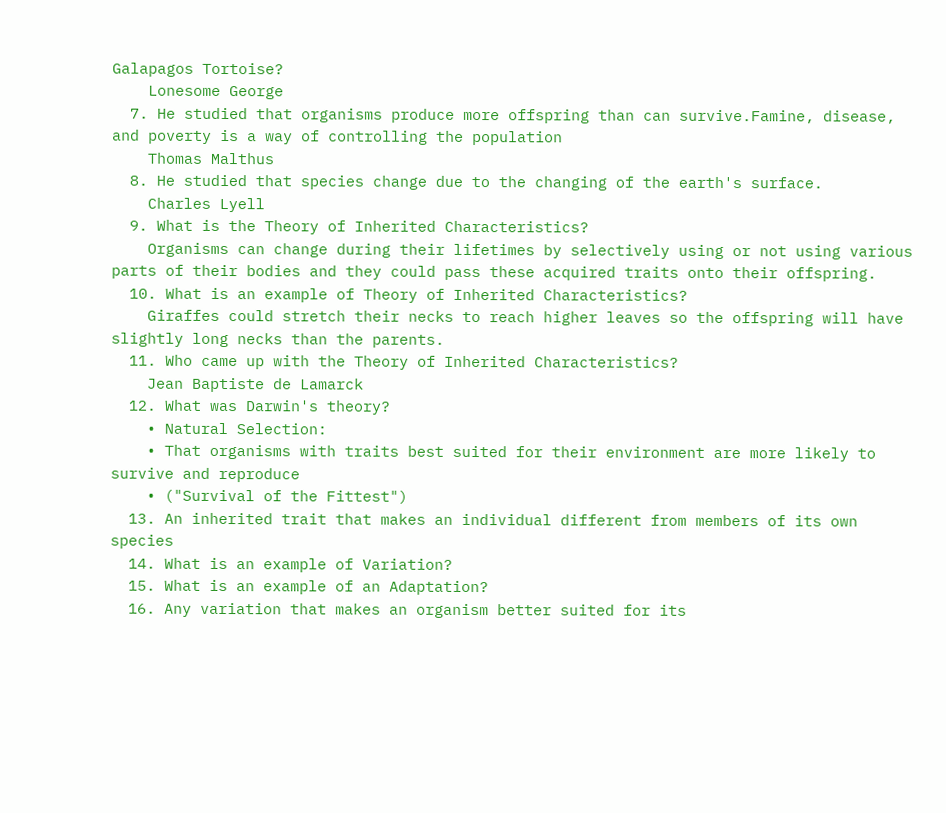Galapagos Tortoise?
    Lonesome George
  7. He studied that organisms produce more offspring than can survive.Famine, disease, and poverty is a way of controlling the population
    Thomas Malthus
  8. He studied that species change due to the changing of the earth's surface.
    Charles Lyell
  9. What is the Theory of Inherited Characteristics?
    Organisms can change during their lifetimes by selectively using or not using various parts of their bodies and they could pass these acquired traits onto their offspring.
  10. What is an example of Theory of Inherited Characteristics?
    Giraffes could stretch their necks to reach higher leaves so the offspring will have slightly long necks than the parents.
  11. Who came up with the Theory of Inherited Characteristics?
    Jean Baptiste de Lamarck
  12. What was Darwin's theory?
    • Natural Selection:
    • That organisms with traits best suited for their environment are more likely to survive and reproduce
    • ("Survival of the Fittest")
  13. An inherited trait that makes an individual different from members of its own species
  14. What is an example of Variation?
  15. What is an example of an Adaptation?
  16. Any variation that makes an organism better suited for its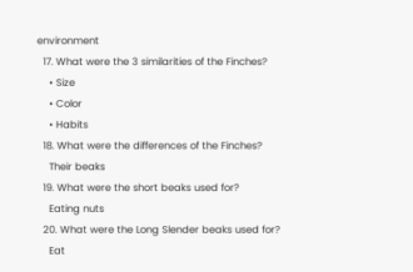environment
  17. What were the 3 similarities of the Finches?
    • Size
    • Color
    • Habits
  18. What were the differences of the Finches?
    Their beaks
  19. What were the short beaks used for?
    Eating nuts
  20. What were the Long Slender beaks used for?
    Eat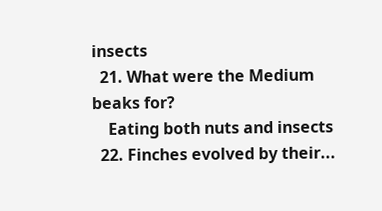insects
  21. What were the Medium beaks for?
    Eating both nuts and insects
  22. Finches evolved by their...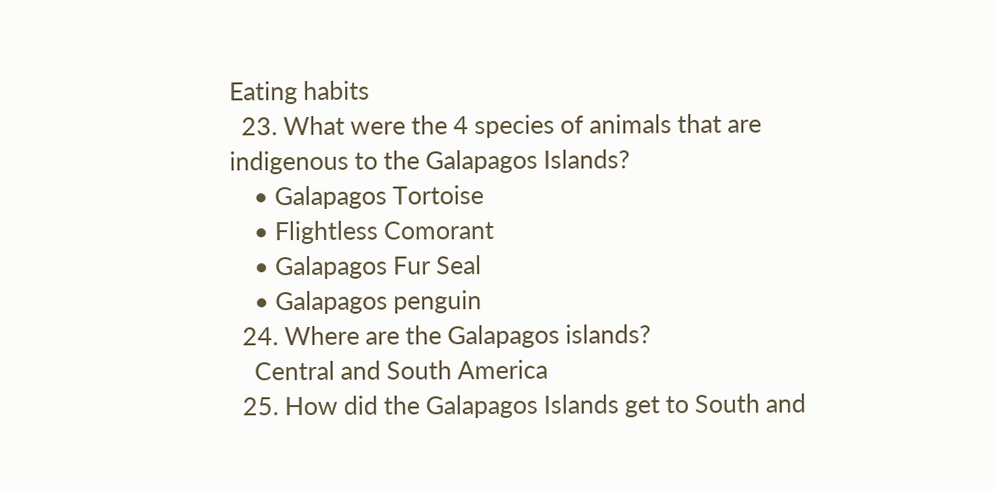Eating habits
  23. What were the 4 species of animals that are indigenous to the Galapagos Islands?
    • Galapagos Tortoise
    • Flightless Comorant
    • Galapagos Fur Seal
    • Galapagos penguin
  24. Where are the Galapagos islands?
    Central and South America
  25. How did the Galapagos Islands get to South and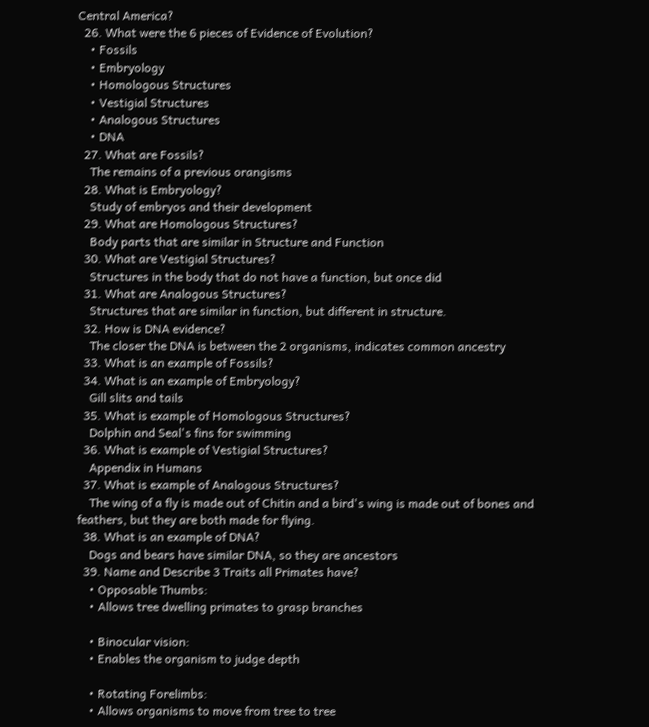Central America?
  26. What were the 6 pieces of Evidence of Evolution?
    • Fossils
    • Embryology
    • Homologous Structures
    • Vestigial Structures
    • Analogous Structures
    • DNA
  27. What are Fossils?
    The remains of a previous orangisms
  28. What is Embryology?
    Study of embryos and their development
  29. What are Homologous Structures?
    Body parts that are similar in Structure and Function
  30. What are Vestigial Structures?
    Structures in the body that do not have a function, but once did
  31. What are Analogous Structures?
    Structures that are similar in function, but different in structure.
  32. How is DNA evidence?
    The closer the DNA is between the 2 organisms, indicates common ancestry
  33. What is an example of Fossils?
  34. What is an example of Embryology?
    Gill slits and tails
  35. What is example of Homologous Structures?
    Dolphin and Seal's fins for swimming
  36. What is example of Vestigial Structures?
    Appendix in Humans
  37. What is example of Analogous Structures?
    The wing of a fly is made out of Chitin and a bird's wing is made out of bones and feathers, but they are both made for flying.
  38. What is an example of DNA?
    Dogs and bears have similar DNA, so they are ancestors
  39. Name and Describe 3 Traits all Primates have?
    • Opposable Thumbs:
    • Allows tree dwelling primates to grasp branches

    • Binocular vision:
    • Enables the organism to judge depth

    • Rotating Forelimbs:
    • Allows organisms to move from tree to tree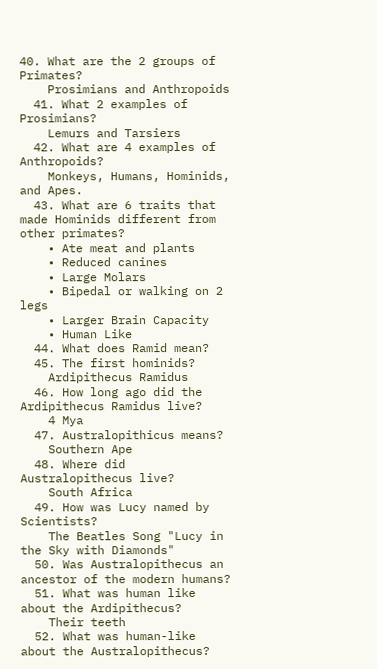40. What are the 2 groups of Primates?
    Prosimians and Anthropoids
  41. What 2 examples of Prosimians?
    Lemurs and Tarsiers
  42. What are 4 examples of Anthropoids?
    Monkeys, Humans, Hominids, and Apes.
  43. What are 6 traits that made Hominids different from other primates?
    • Ate meat and plants
    • Reduced canines
    • Large Molars
    • Bipedal or walking on 2 legs
    • Larger Brain Capacity
    • Human Like
  44. What does Ramid mean?
  45. The first hominids?
    Ardipithecus Ramidus
  46. How long ago did the Ardipithecus Ramidus live?
    4 Mya
  47. Australopithicus means?
    Southern Ape
  48. Where did Australopithecus live?
    South Africa
  49. How was Lucy named by Scientists?
    The Beatles Song "Lucy in the Sky with Diamonds"
  50. Was Australopithecus an ancestor of the modern humans?
  51. What was human like about the Ardipithecus?
    Their teeth
  52. What was human-like about the Australopithecus?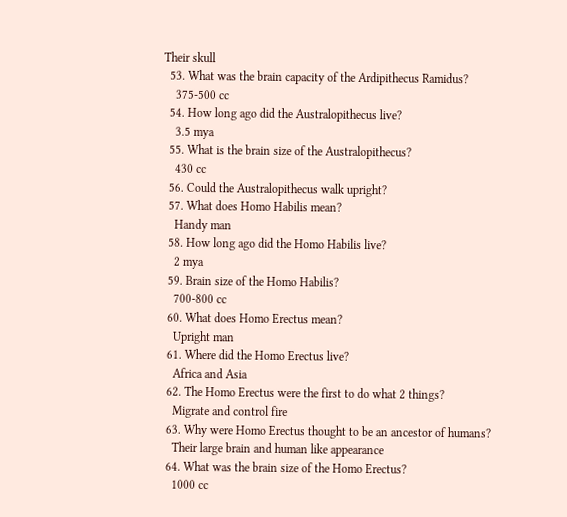Their skull
  53. What was the brain capacity of the Ardipithecus Ramidus?
    375-500 cc
  54. How long ago did the Australopithecus live?
    3.5 mya
  55. What is the brain size of the Australopithecus?
    430 cc
  56. Could the Australopithecus walk upright?
  57. What does Homo Habilis mean?
    Handy man
  58. How long ago did the Homo Habilis live?
    2 mya
  59. Brain size of the Homo Habilis?
    700-800 cc
  60. What does Homo Erectus mean?
    Upright man
  61. Where did the Homo Erectus live?
    Africa and Asia
  62. The Homo Erectus were the first to do what 2 things?
    Migrate and control fire
  63. Why were Homo Erectus thought to be an ancestor of humans?
    Their large brain and human like appearance
  64. What was the brain size of the Homo Erectus?
    1000 cc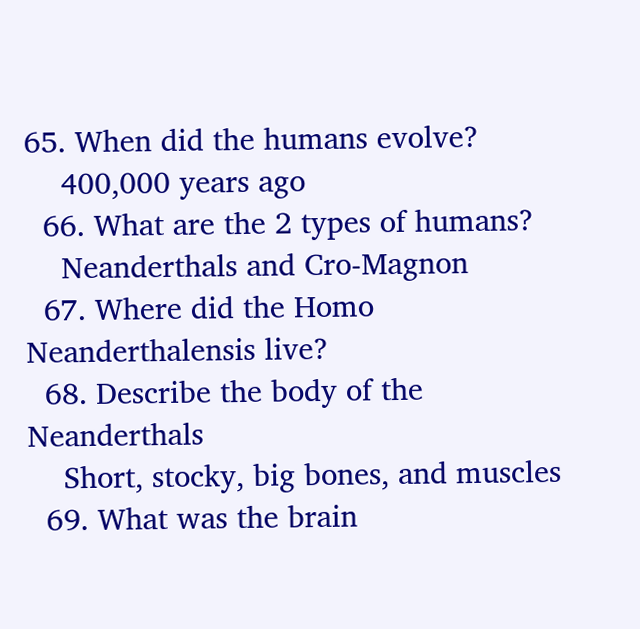65. When did the humans evolve?
    400,000 years ago
  66. What are the 2 types of humans?
    Neanderthals and Cro-Magnon
  67. Where did the Homo Neanderthalensis live?
  68. Describe the body of the Neanderthals
    Short, stocky, big bones, and muscles
  69. What was the brain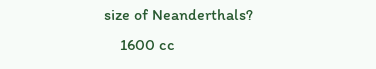size of Neanderthals?
    1600 cc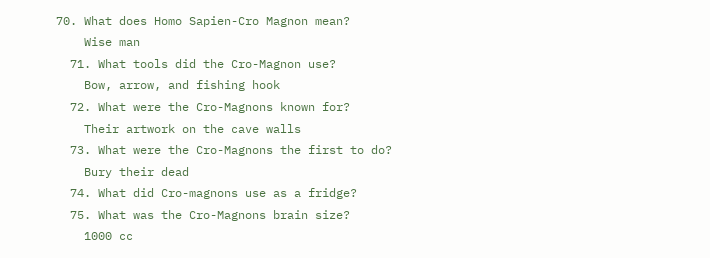70. What does Homo Sapien-Cro Magnon mean?
    Wise man
  71. What tools did the Cro-Magnon use?
    Bow, arrow, and fishing hook
  72. What were the Cro-Magnons known for?
    Their artwork on the cave walls
  73. What were the Cro-Magnons the first to do?
    Bury their dead
  74. What did Cro-magnons use as a fridge?
  75. What was the Cro-Magnons brain size?
    1000 cc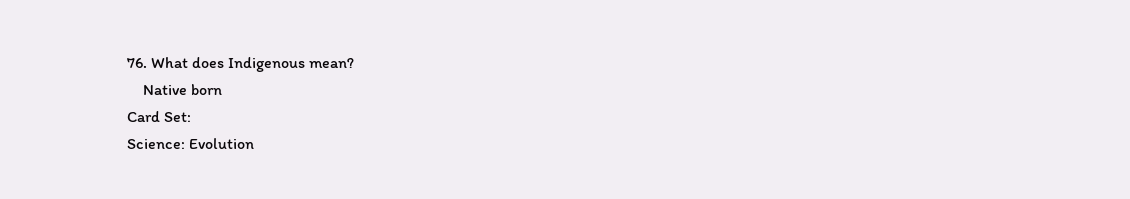76. What does Indigenous mean?
    Native born
Card Set:
Science: Evolution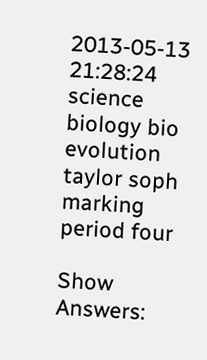2013-05-13 21:28:24
science biology bio evolution taylor soph marking period four

Show Answers: